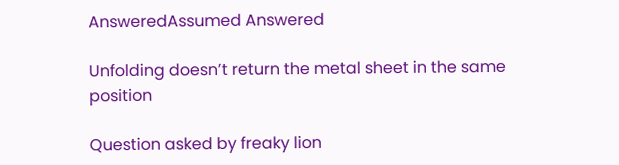AnsweredAssumed Answered

Unfolding doesn’t return the metal sheet in the same position

Question asked by freaky lion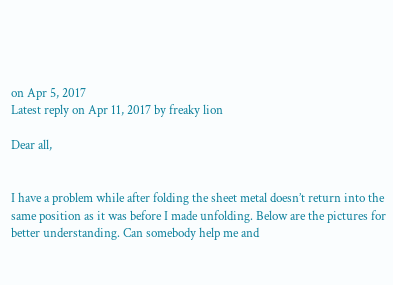on Apr 5, 2017
Latest reply on Apr 11, 2017 by freaky lion

Dear all,


I have a problem while after folding the sheet metal doesn’t return into the same position as it was before I made unfolding. Below are the pictures for better understanding. Can somebody help me and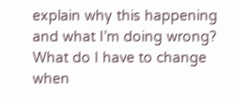explain why this happening and what I’m doing wrong? What do I have to change when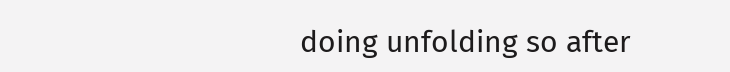doing unfolding so after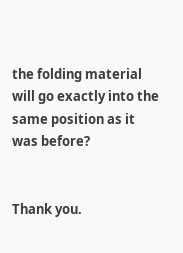the folding material will go exactly into the same position as it was before?


Thank you.